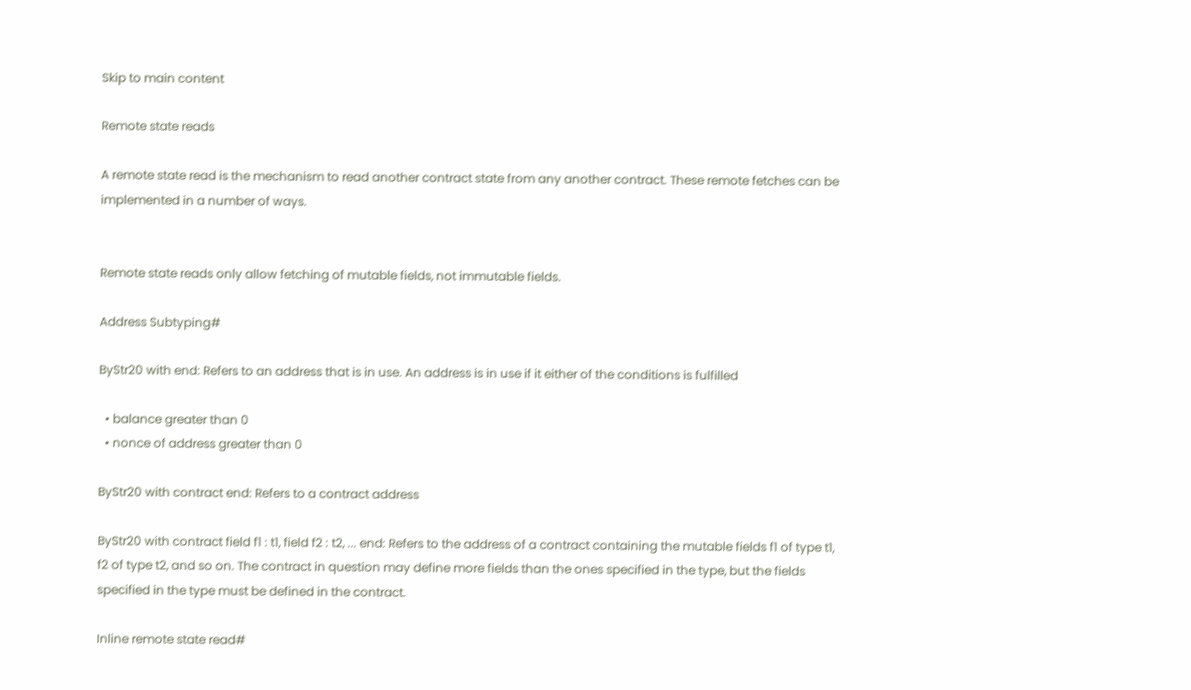Skip to main content

Remote state reads

A remote state read is the mechanism to read another contract state from any another contract. These remote fetches can be implemented in a number of ways.


Remote state reads only allow fetching of mutable fields, not immutable fields.

Address Subtyping#

ByStr20 with end: Refers to an address that is in use. An address is in use if it either of the conditions is fulfilled

  • balance greater than 0
  • nonce of address greater than 0

ByStr20 with contract end: Refers to a contract address

ByStr20 with contract field f1 : t1, field f2 : t2, ... end: Refers to the address of a contract containing the mutable fields f1 of type t1, f2 of type t2, and so on. The contract in question may define more fields than the ones specified in the type, but the fields specified in the type must be defined in the contract.

Inline remote state read#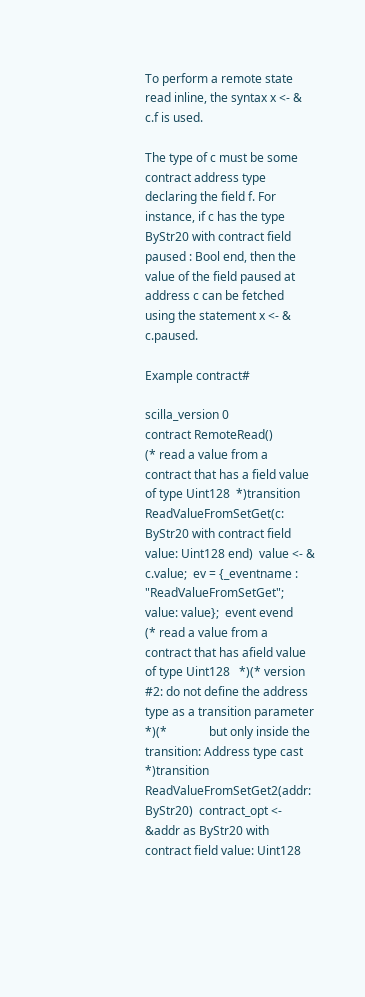To perform a remote state read inline, the syntax x <- & c.f is used.

The type of c must be some contract address type declaring the field f. For instance, if c has the type ByStr20 with contract field paused : Bool end, then the value of the field paused at address c can be fetched using the statement x <- & c.paused.

Example contract#

scilla_version 0
contract RemoteRead()
(* read a value from a contract that has a field value of type Uint128  *)transition ReadValueFromSetGet(c: ByStr20 with contract field value: Uint128 end)  value <- & c.value;  ev = {_eventname : "ReadValueFromSetGet"; value: value};  event evend
(* read a value from a contract that has afield value of type Uint128   *)(* version #2: do not define the address type as a transition parameter *)(*              but only inside the transition: Address type cast       *)transition ReadValueFromSetGet2(addr: ByStr20)  contract_opt <- &addr as ByStr20 with contract field value: Uint128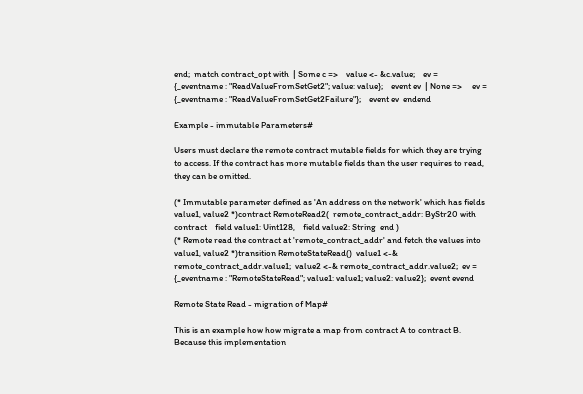end;  match contract_opt with  | Some c =>    value <- &c.value;    ev = {_eventname : "ReadValueFromSetGet2"; value: value};    event ev  | None =>     ev = {_eventname : "ReadValueFromSetGet2Failure"};    event ev  endend

Example - immutable Parameters#

Users must declare the remote contract mutable fields for which they are trying to access. If the contract has more mutable fields than the user requires to read, they can be omitted.

(* Immutable parameter defined as 'An address on the network' which has fields value1, value2 *)contract RemoteRead2(  remote_contract_addr: ByStr20 with contract    field value1: Uint128,    field value2: String  end )
(* Remote read the contract at 'remote_contract_addr' and fetch the values into value1, value2 *)transition RemoteStateRead()  value1 <-& remote_contract_addr.value1;  value2 <-& remote_contract_addr.value2;  ev = {_eventname : "RemoteStateRead"; value1: value1; value2: value2};  event evend

Remote State Read - migration of Map#

This is an example how how migrate a map from contract A to contract B. Because this implementation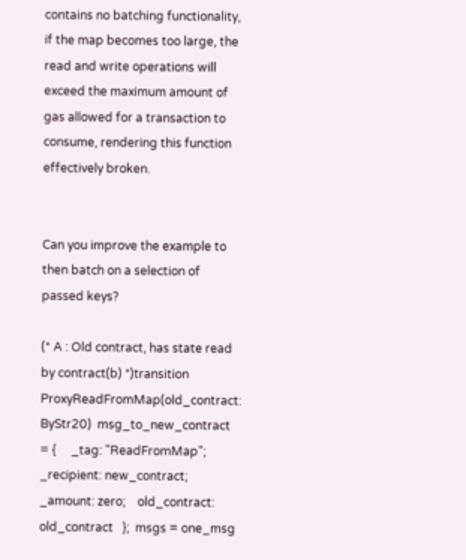contains no batching functionality, if the map becomes too large, the read and write operations will exceed the maximum amount of gas allowed for a transaction to consume, rendering this function effectively broken.


Can you improve the example to then batch on a selection of passed keys?

(* A : Old contract, has state read by contract(b) *)transition ProxyReadFromMap(old_contract: ByStr20)  msg_to_new_contract = {     _tag: "ReadFromMap";     _recipient: new_contract;    _amount: zero;    old_contract: old_contract   };  msgs = one_msg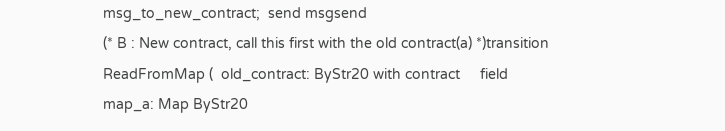msg_to_new_contract;  send msgsend
(* B : New contract, call this first with the old contract(a) *)transition ReadFromMap (  old_contract: ByStr20 with contract     field map_a: Map ByStr20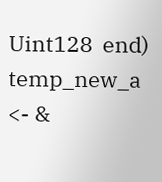Uint128  end)  temp_new_a <- &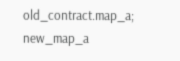old_contract.map_a;  new_map_a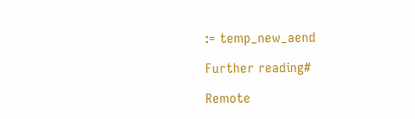:= temp_new_aend

Further reading#

Remote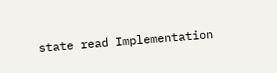state read Implementation